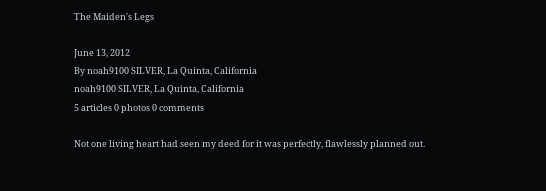The Maiden's Legs

June 13, 2012
By noah9100 SILVER, La Quinta, California
noah9100 SILVER, La Quinta, California
5 articles 0 photos 0 comments

Not one living heart had seen my deed for it was perfectly, flawlessly planned out.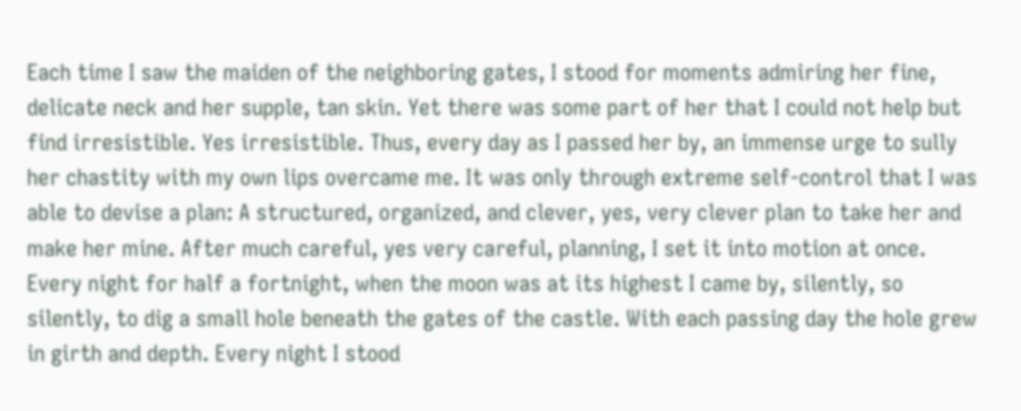Each time I saw the maiden of the neighboring gates, I stood for moments admiring her fine, delicate neck and her supple, tan skin. Yet there was some part of her that I could not help but find irresistible. Yes irresistible. Thus, every day as I passed her by, an immense urge to sully her chastity with my own lips overcame me. It was only through extreme self-control that I was able to devise a plan: A structured, organized, and clever, yes, very clever plan to take her and make her mine. After much careful, yes very careful, planning, I set it into motion at once.
Every night for half a fortnight, when the moon was at its highest I came by, silently, so silently, to dig a small hole beneath the gates of the castle. With each passing day the hole grew in girth and depth. Every night I stood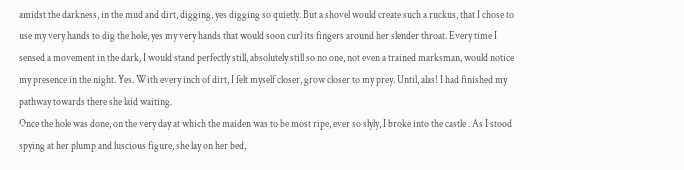amidst the darkness, in the mud and dirt, digging, yes digging so quietly. But a shovel would create such a ruckus, that I chose to use my very hands to dig the hole, yes my very hands that would soon curl its fingers around her slender throat. Every time I sensed a movement in the dark, I would stand perfectly still, absolutely still so no one, not even a trained marksman, would notice my presence in the night. Yes. With every inch of dirt, I felt myself closer, grow closer to my prey. Until, alas! I had finished my pathway towards there she laid waiting.
Once the hole was done, on the very day at which the maiden was to be most ripe, ever so slyly, I broke into the castle . As I stood spying at her plump and luscious figure, she lay on her bed,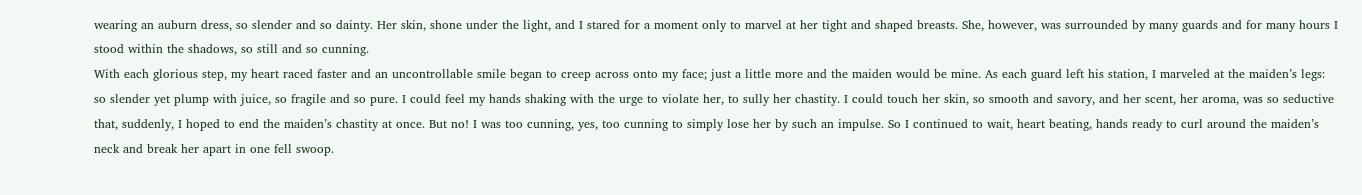wearing an auburn dress, so slender and so dainty. Her skin, shone under the light, and I stared for a moment only to marvel at her tight and shaped breasts. She, however, was surrounded by many guards and for many hours I stood within the shadows, so still and so cunning.
With each glorious step, my heart raced faster and an uncontrollable smile began to creep across onto my face; just a little more and the maiden would be mine. As each guard left his station, I marveled at the maiden’s legs: so slender yet plump with juice, so fragile and so pure. I could feel my hands shaking with the urge to violate her, to sully her chastity. I could touch her skin, so smooth and savory, and her scent, her aroma, was so seductive that, suddenly, I hoped to end the maiden’s chastity at once. But no! I was too cunning, yes, too cunning to simply lose her by such an impulse. So I continued to wait, heart beating, hands ready to curl around the maiden’s neck and break her apart in one fell swoop.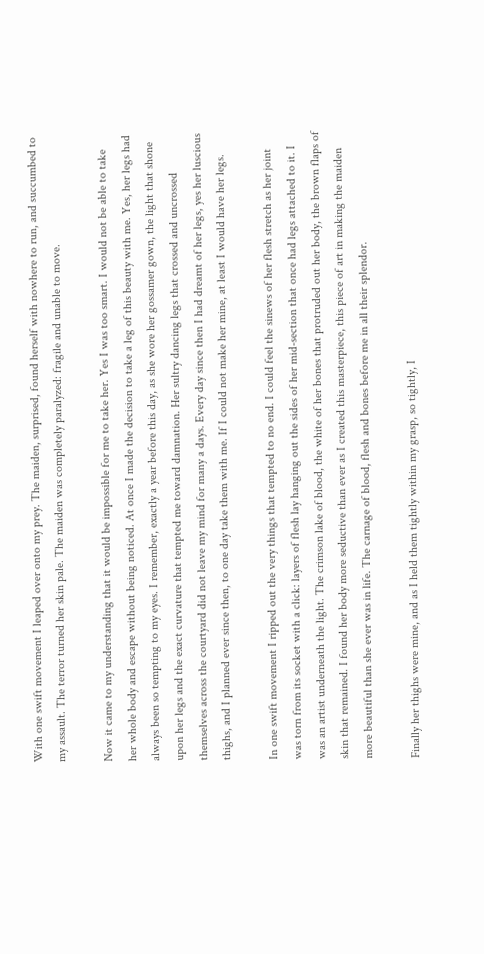With one swift movement I leaped over onto my prey. The maiden, surprised, found herself with nowhere to run, and succumbed to my assault. The terror turned her skin pale. The maiden was completely paralyzed: fragile and unable to move.

Now it came to my understanding that it would be impossible for me to take her. Yes I was too smart. I would not be able to take her whole body and escape without being noticed. At once I made the decision to take a leg of this beauty with me. Yes, her legs had always been so tempting to my eyes. I remember, exactly a year before this day, as she wore her gossamer gown, the light that shone upon her legs and the exact curvature that tempted me toward damnation. Her sultry dancing legs that crossed and uncrossed themselves across the courtyard did not leave my mind for many a days. Every day since then I had dreamt of her legs, yes her luscious thighs, and I planned ever since then, to one day take them with me. If I could not make her mine, at least I would have her legs.

In one swift movement I ripped out the very things that tempted to no end. I could feel the sinews of her flesh stretch as her joint was torn from its socket with a click: layers of flesh lay hanging out the sides of her mid-section that once had legs attached to it. I was an artist underneath the light. The crimson lake of blood, the white of her bones that protruded out her body, the brown flaps of skin that remained. I found her body more seductive than ever as I created this masterpiece, this piece of art in making the maiden more beautiful than she ever was in life. The carnage of blood, flesh and bones before me in all their splendor.

Finally her thighs were mine, and as I held them tightly within my grasp, so tightly, I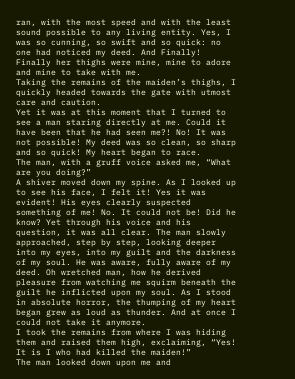ran, with the most speed and with the least sound possible to any living entity. Yes, I was so cunning, so swift and so quick: no one had noticed my deed. And Finally! Finally her thighs were mine, mine to adore and mine to take with me.
Taking the remains of the maiden’s thighs, I quickly headed towards the gate with utmost care and caution.
Yet it was at this moment that I turned to see a man staring directly at me. Could it have been that he had seen me?! No! It was not possible! My deed was so clean, so sharp and so quick! My heart began to race.
The man, with a gruff voice asked me, “What are you doing?”
A shiver moved down my spine. As I looked up to see his face, I felt it! Yes it was evident! His eyes clearly suspected something of me! No. It could not be! Did he know? Yet through his voice and his question, it was all clear. The man slowly approached, step by step, looking deeper into my eyes, into my guilt and the darkness of my soul. He was aware, fully aware of my deed. Oh wretched man, how he derived pleasure from watching me squirm beneath the guilt he inflicted upon my soul. As I stood in absolute horror, the thumping of my heart began grew as loud as thunder. And at once I could not take it anymore.
I took the remains from where I was hiding them and raised them high, exclaiming, “Yes! It is I who had killed the maiden!”
The man looked down upon me and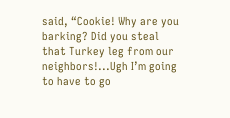said, “Cookie! Why are you barking? Did you steal that Turkey leg from our neighbors!...Ugh I’m going to have to go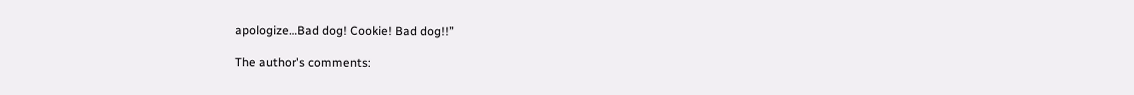apologize…Bad dog! Cookie! Bad dog!!”

The author's comments: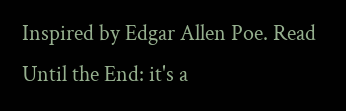Inspired by Edgar Allen Poe. Read Until the End: it's a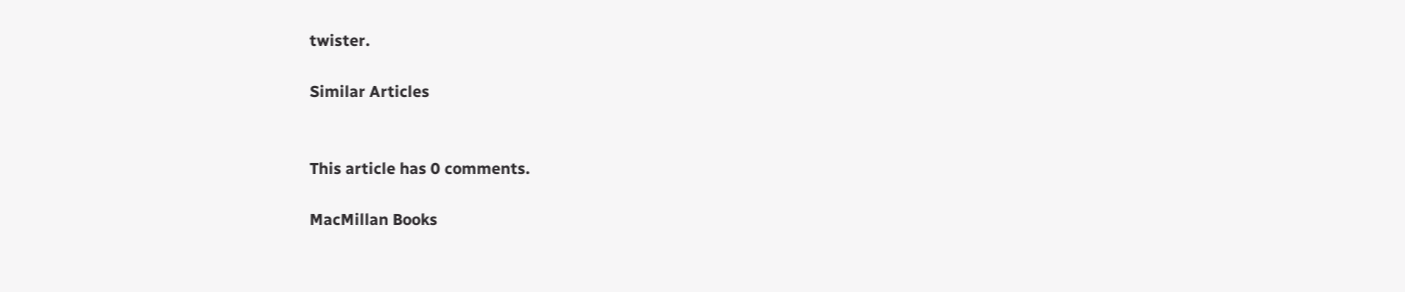twister.

Similar Articles


This article has 0 comments.

MacMillan Books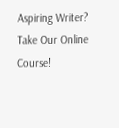Aspiring Writer? Take Our Online Course!